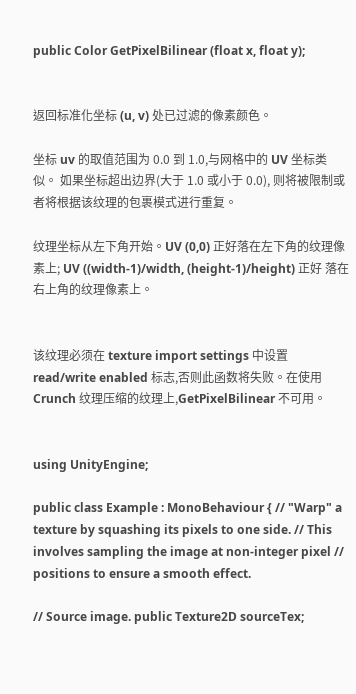public Color GetPixelBilinear (float x, float y);


返回标准化坐标 (u, v) 处已过滤的像素颜色。

坐标 uv 的取值范围为 0.0 到 1.0,与网格中的 UV 坐标类似。 如果坐标超出边界(大于 1.0 或小于 0.0), 则将被限制或者将根据该纹理的包裹模式进行重复。

纹理坐标从左下角开始。UV (0,0) 正好落在左下角的纹理像素上; UV ((width-1)/width, (height-1)/height) 正好 落在右上角的纹理像素上。


该纹理必须在 texture import settings 中设置 read/write enabled 标志,否则此函数将失败。在使用 Crunch 纹理压缩的纹理上,GetPixelBilinear 不可用。


using UnityEngine;

public class Example : MonoBehaviour { // "Warp" a texture by squashing its pixels to one side. // This involves sampling the image at non-integer pixel // positions to ensure a smooth effect.

// Source image. public Texture2D sourceTex;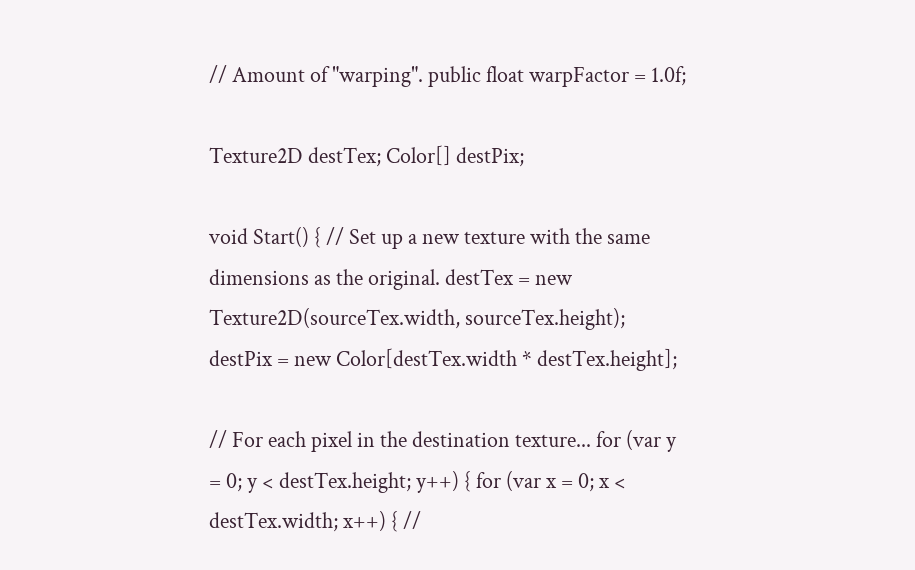// Amount of "warping". public float warpFactor = 1.0f;

Texture2D destTex; Color[] destPix;

void Start() { // Set up a new texture with the same dimensions as the original. destTex = new Texture2D(sourceTex.width, sourceTex.height); destPix = new Color[destTex.width * destTex.height];

// For each pixel in the destination texture... for (var y = 0; y < destTex.height; y++) { for (var x = 0; x < destTex.width; x++) { //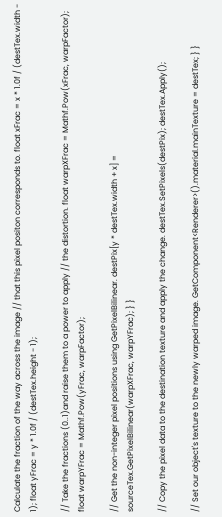Calculate the fraction of the way across the image // that this pixel positon corresponds to. float xFrac = x * 1.0f / (destTex.width - 1); float yFrac = y * 1.0f / (destTex.height - 1);

// Take the fractions (0..1)and raise them to a power to apply // the distortion. float warpXFrac = Mathf.Pow(xFrac, warpFactor); float warpYFrac = Mathf.Pow(yFrac, warpFactor);

// Get the non-integer pixel positions using GetPixelBilinear. destPix[y * destTex.width + x] = sourceTex.GetPixelBilinear(warpXFrac, warpYFrac); } }

// Copy the pixel data to the destination texture and apply the change. destTex.SetPixels(destPix); destTex.Apply();

// Set our object's texture to the newly warped image. GetComponent<Renderer>().material.mainTexture = destTex; } }